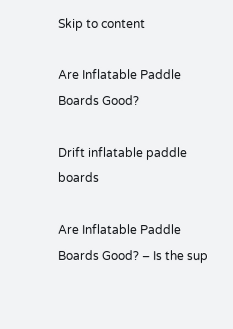Skip to content

Are Inflatable Paddle Boards Good?

Drift inflatable paddle boards

Are Inflatable Paddle Boards Good? – Is the sup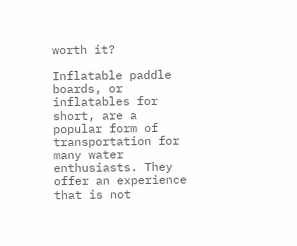worth it?

Inflatable paddle boards, or inflatables for short, are a popular form of transportation for many water enthusiasts. They offer an experience that is not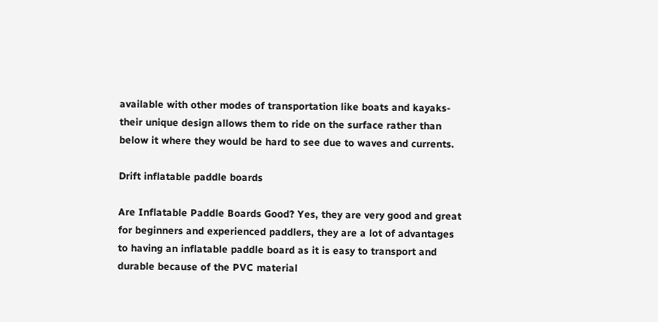available with other modes of transportation like boats and kayaks- their unique design allows them to ride on the surface rather than below it where they would be hard to see due to waves and currents.

Drift inflatable paddle boards

Are Inflatable Paddle Boards Good? Yes, they are very good and great for beginners and experienced paddlers, they are a lot of advantages to having an inflatable paddle board as it is easy to transport and durable because of the PVC material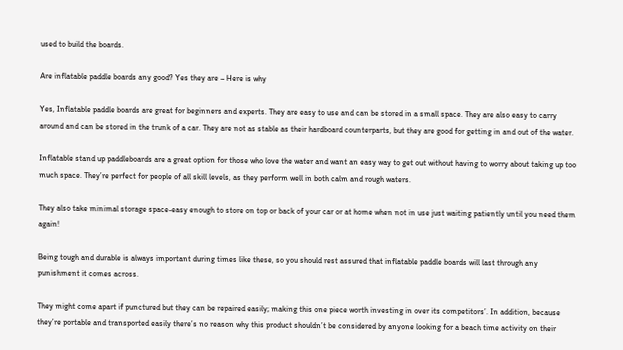used to build the boards.

Are inflatable paddle boards any good? Yes they are – Here is why

Yes, Inflatable paddle boards are great for beginners and experts. They are easy to use and can be stored in a small space. They are also easy to carry around and can be stored in the trunk of a car. They are not as stable as their hardboard counterparts, but they are good for getting in and out of the water.

Inflatable stand up paddleboards are a great option for those who love the water and want an easy way to get out without having to worry about taking up too much space. They’re perfect for people of all skill levels, as they perform well in both calm and rough waters.

They also take minimal storage space-easy enough to store on top or back of your car or at home when not in use just waiting patiently until you need them again!

Being tough and durable is always important during times like these, so you should rest assured that inflatable paddle boards will last through any punishment it comes across.

They might come apart if punctured but they can be repaired easily; making this one piece worth investing in over its competitors’. In addition, because they’re portable and transported easily there’s no reason why this product shouldn’t be considered by anyone looking for a beach time activity on their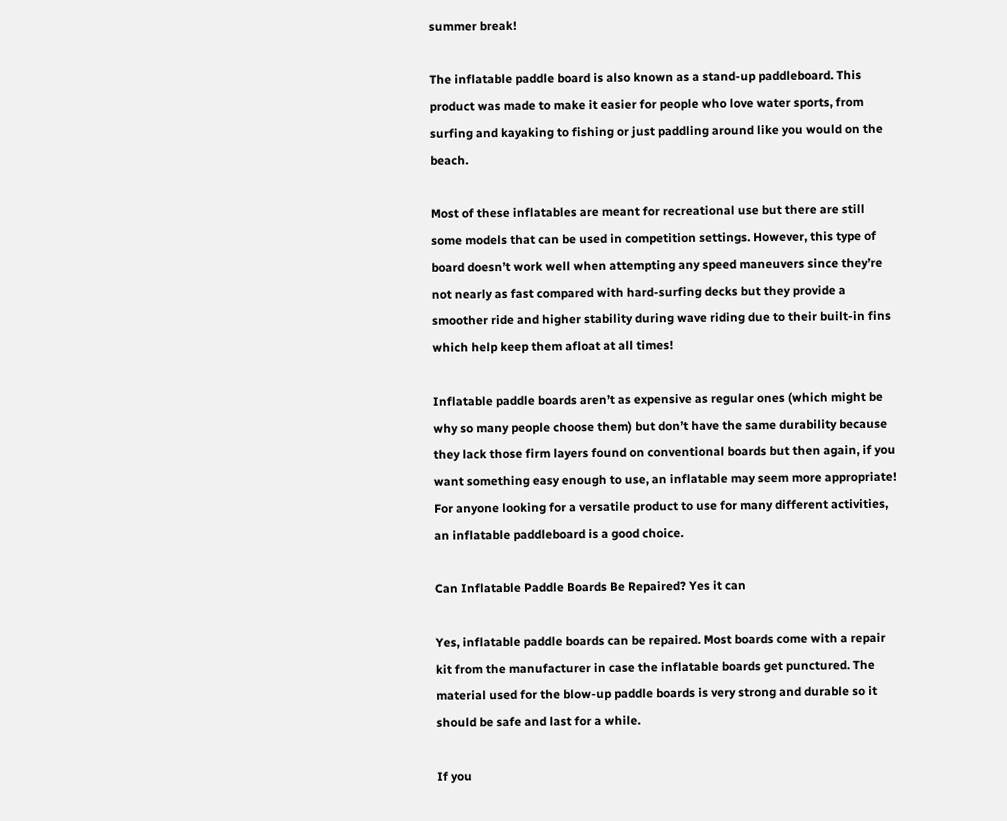summer break!

The inflatable paddle board is also known as a stand-up paddleboard. This product was made to make it easier for people who love water sports, from surfing and kayaking to fishing or just paddling around like you would on the beach.

Most of these inflatables are meant for recreational use but there are still some models that can be used in competition settings. However, this type of board doesn’t work well when attempting any speed maneuvers since they’re not nearly as fast compared with hard-surfing decks but they provide a smoother ride and higher stability during wave riding due to their built-in fins which help keep them afloat at all times!

Inflatable paddle boards aren’t as expensive as regular ones (which might be why so many people choose them) but don’t have the same durability because they lack those firm layers found on conventional boards but then again, if you want something easy enough to use, an inflatable may seem more appropriate! For anyone looking for a versatile product to use for many different activities, an inflatable paddleboard is a good choice.

Can Inflatable Paddle Boards Be Repaired? Yes it can

Yes, inflatable paddle boards can be repaired. Most boards come with a repair kit from the manufacturer in case the inflatable boards get punctured. The material used for the blow-up paddle boards is very strong and durable so it should be safe and last for a while.

If you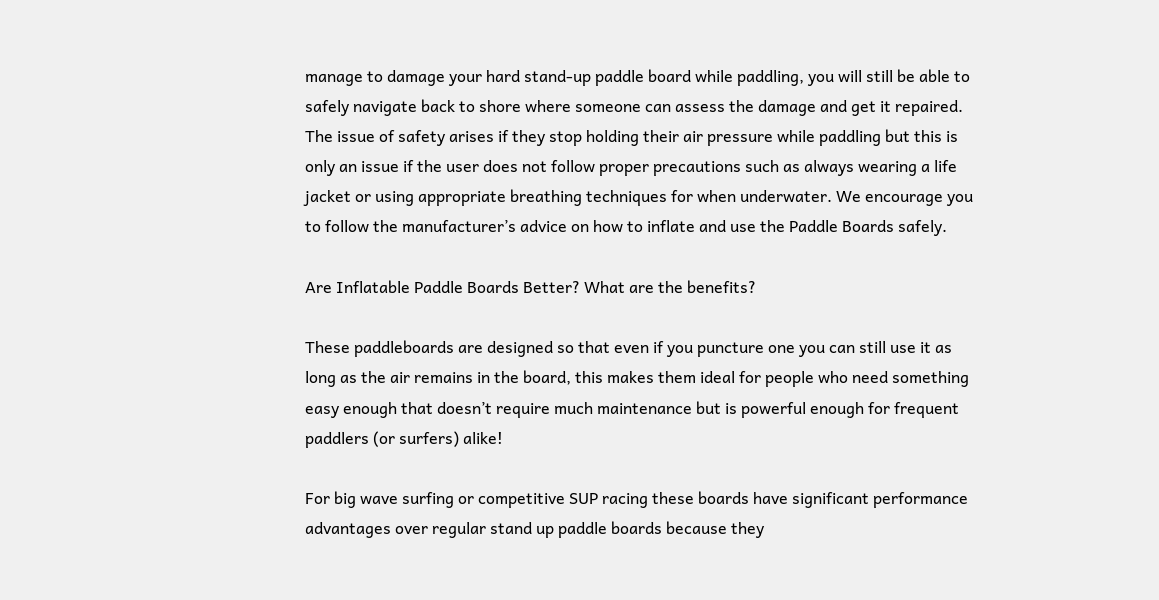manage to damage your hard stand-up paddle board while paddling, you will still be able to safely navigate back to shore where someone can assess the damage and get it repaired. The issue of safety arises if they stop holding their air pressure while paddling but this is only an issue if the user does not follow proper precautions such as always wearing a life jacket or using appropriate breathing techniques for when underwater. We encourage you to follow the manufacturer’s advice on how to inflate and use the Paddle Boards safely.

Are Inflatable Paddle Boards Better? What are the benefits?

These paddleboards are designed so that even if you puncture one you can still use it as long as the air remains in the board, this makes them ideal for people who need something easy enough that doesn’t require much maintenance but is powerful enough for frequent paddlers (or surfers) alike!

For big wave surfing or competitive SUP racing these boards have significant performance advantages over regular stand up paddle boards because they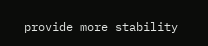provide more stability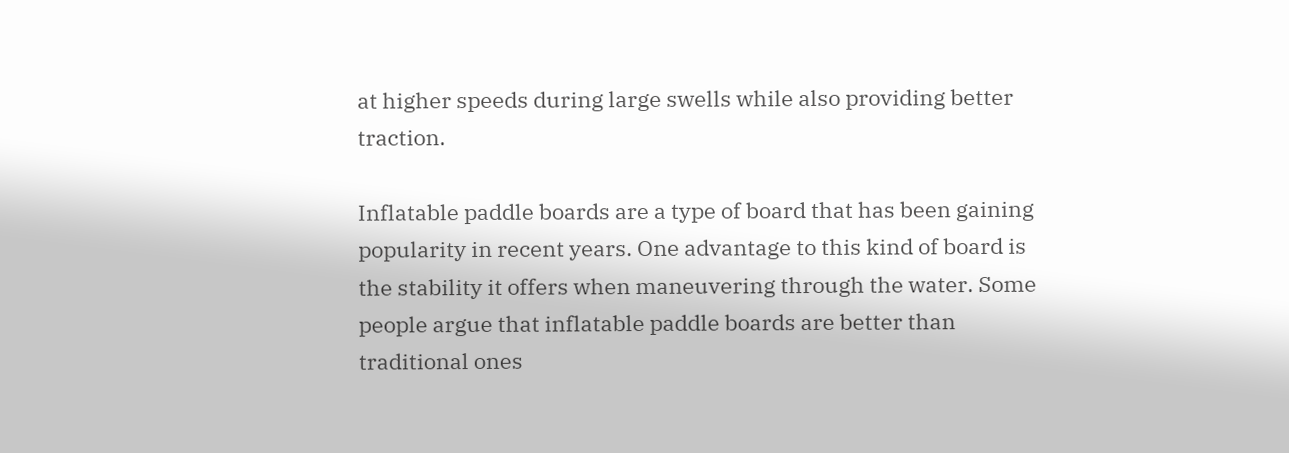at higher speeds during large swells while also providing better traction.

Inflatable paddle boards are a type of board that has been gaining popularity in recent years. One advantage to this kind of board is the stability it offers when maneuvering through the water. Some people argue that inflatable paddle boards are better than traditional ones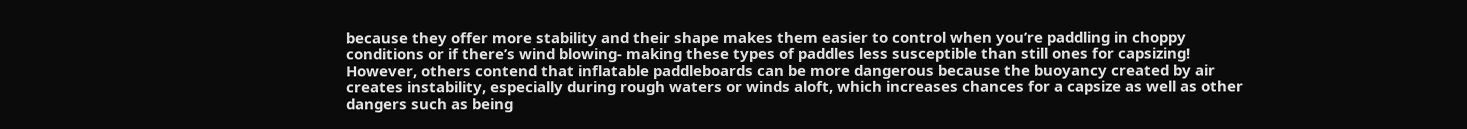because they offer more stability and their shape makes them easier to control when you’re paddling in choppy conditions or if there’s wind blowing- making these types of paddles less susceptible than still ones for capsizing! However, others contend that inflatable paddleboards can be more dangerous because the buoyancy created by air creates instability, especially during rough waters or winds aloft, which increases chances for a capsize as well as other dangers such as being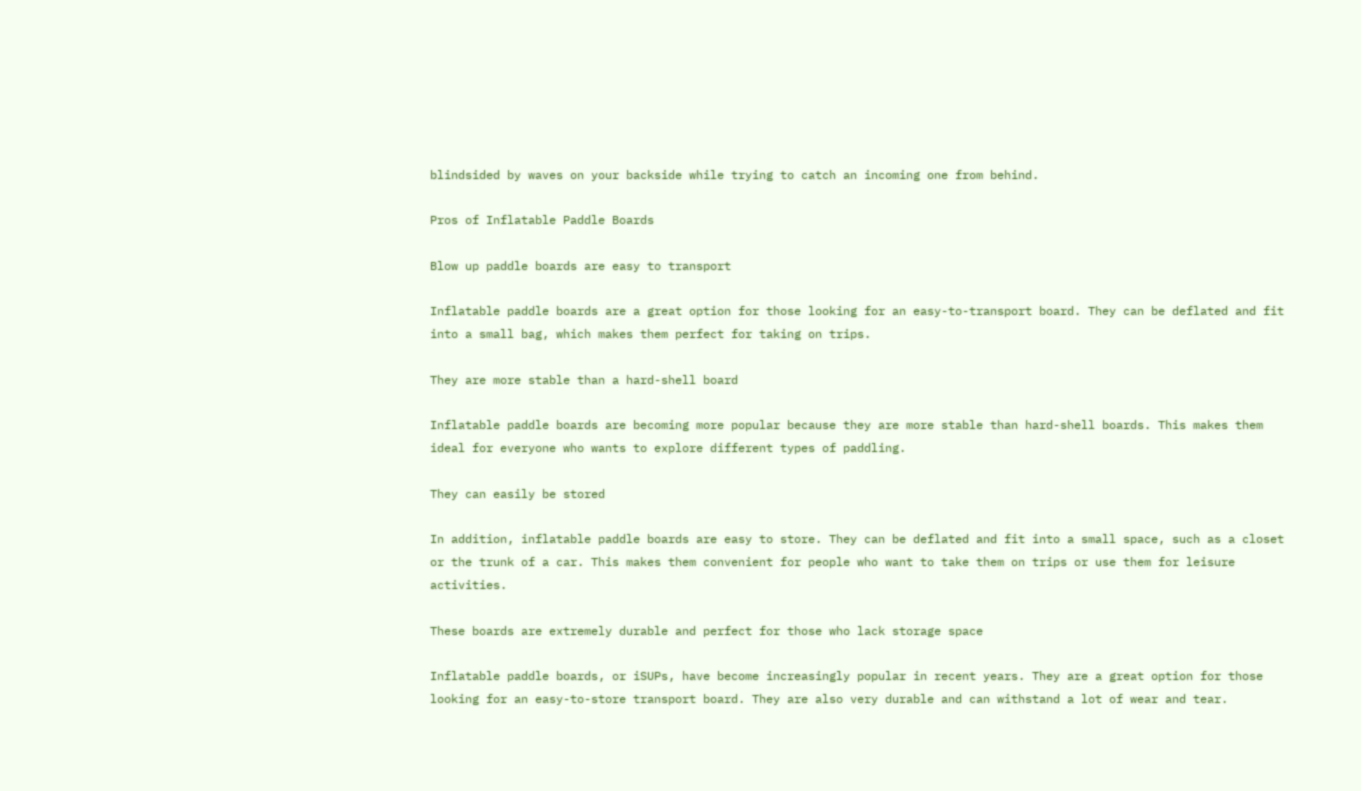blindsided by waves on your backside while trying to catch an incoming one from behind.

Pros of Inflatable Paddle Boards

Blow up paddle boards are easy to transport

Inflatable paddle boards are a great option for those looking for an easy-to-transport board. They can be deflated and fit into a small bag, which makes them perfect for taking on trips.

They are more stable than a hard-shell board

Inflatable paddle boards are becoming more popular because they are more stable than hard-shell boards. This makes them ideal for everyone who wants to explore different types of paddling.

They can easily be stored

In addition, inflatable paddle boards are easy to store. They can be deflated and fit into a small space, such as a closet or the trunk of a car. This makes them convenient for people who want to take them on trips or use them for leisure activities.

These boards are extremely durable and perfect for those who lack storage space

Inflatable paddle boards, or iSUPs, have become increasingly popular in recent years. They are a great option for those looking for an easy-to-store transport board. They are also very durable and can withstand a lot of wear and tear.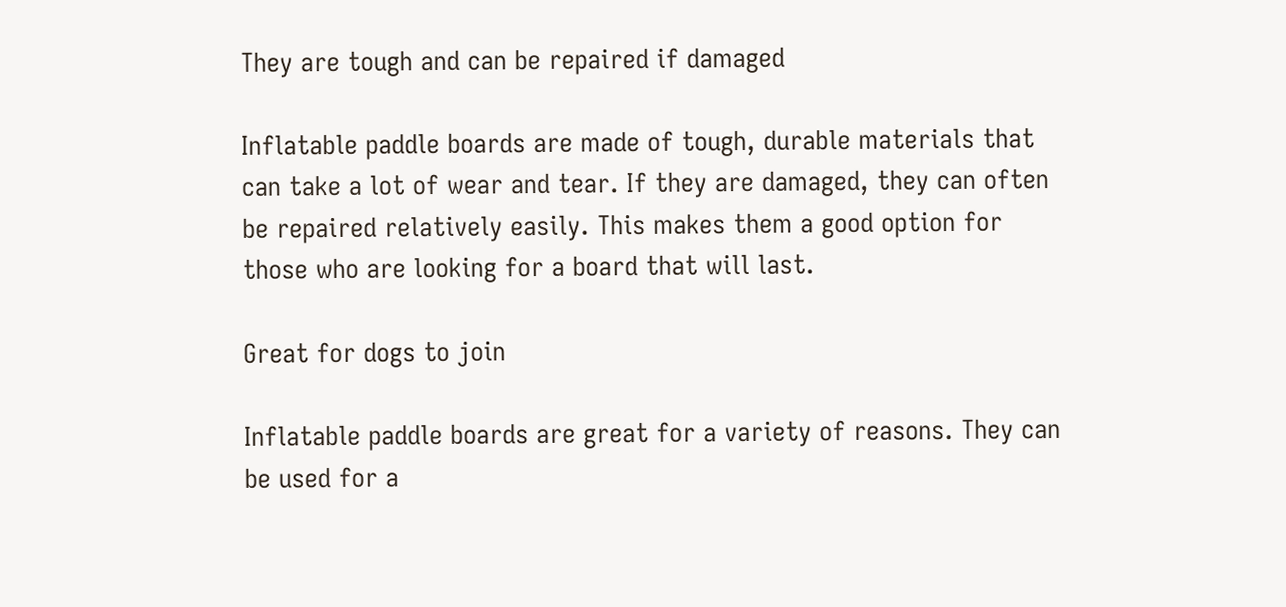They are tough and can be repaired if damaged

Inflatable paddle boards are made of tough, durable materials that can take a lot of wear and tear. If they are damaged, they can often be repaired relatively easily. This makes them a good option for those who are looking for a board that will last.

Great for dogs to join

Inflatable paddle boards are great for a variety of reasons. They can be used for a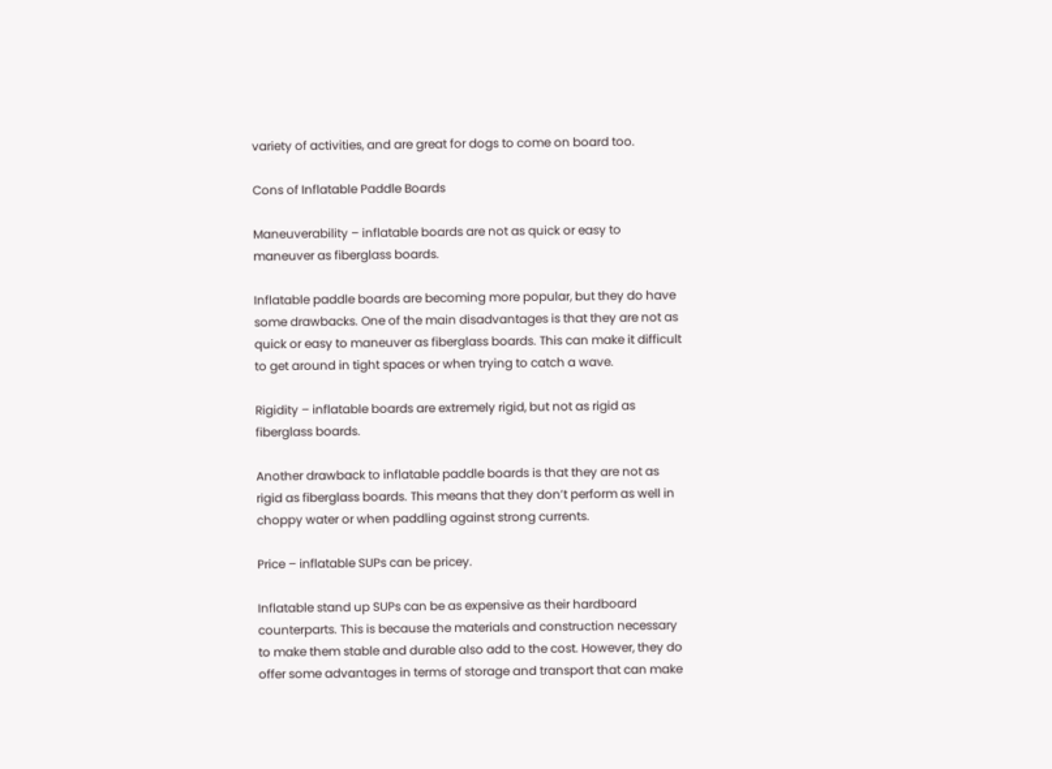variety of activities, and are great for dogs to come on board too.

Cons of Inflatable Paddle Boards

Maneuverability – inflatable boards are not as quick or easy to maneuver as fiberglass boards.

Inflatable paddle boards are becoming more popular, but they do have some drawbacks. One of the main disadvantages is that they are not as quick or easy to maneuver as fiberglass boards. This can make it difficult to get around in tight spaces or when trying to catch a wave.

Rigidity – inflatable boards are extremely rigid, but not as rigid as fiberglass boards.

Another drawback to inflatable paddle boards is that they are not as rigid as fiberglass boards. This means that they don’t perform as well in choppy water or when paddling against strong currents.

Price – inflatable SUPs can be pricey.

Inflatable stand up SUPs can be as expensive as their hardboard counterparts. This is because the materials and construction necessary to make them stable and durable also add to the cost. However, they do offer some advantages in terms of storage and transport that can make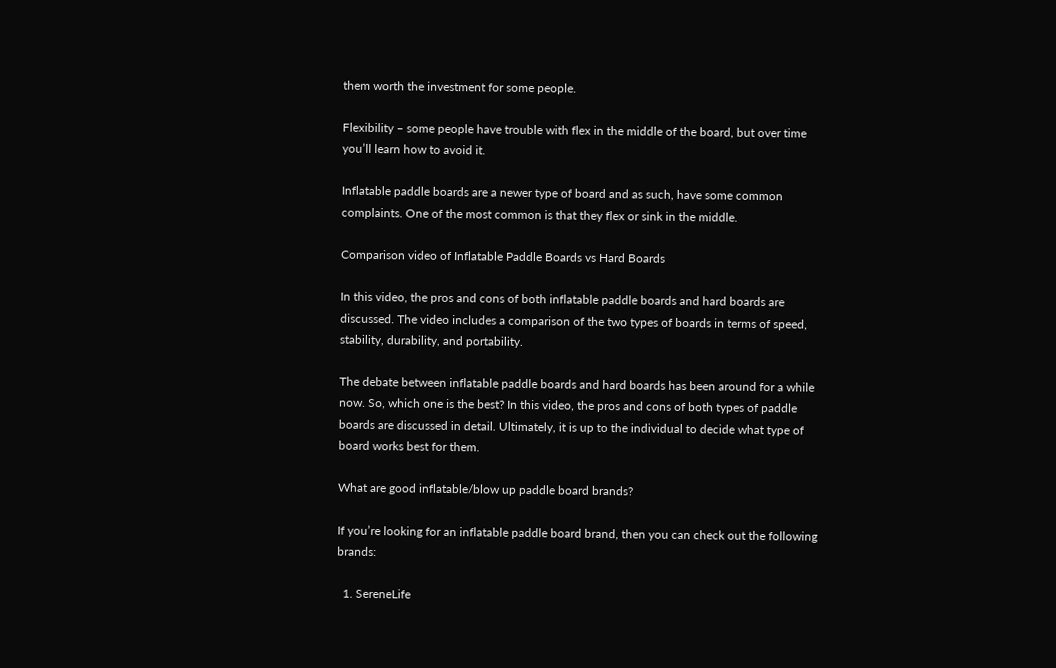them worth the investment for some people.

Flexibility – some people have trouble with flex in the middle of the board, but over time you’ll learn how to avoid it.

Inflatable paddle boards are a newer type of board and as such, have some common complaints. One of the most common is that they flex or sink in the middle.

Comparison video of Inflatable Paddle Boards vs Hard Boards

In this video, the pros and cons of both inflatable paddle boards and hard boards are discussed. The video includes a comparison of the two types of boards in terms of speed, stability, durability, and portability.

The debate between inflatable paddle boards and hard boards has been around for a while now. So, which one is the best? In this video, the pros and cons of both types of paddle boards are discussed in detail. Ultimately, it is up to the individual to decide what type of board works best for them.

What are good inflatable/blow up paddle board brands?

If you’re looking for an inflatable paddle board brand, then you can check out the following brands:

  1. SereneLife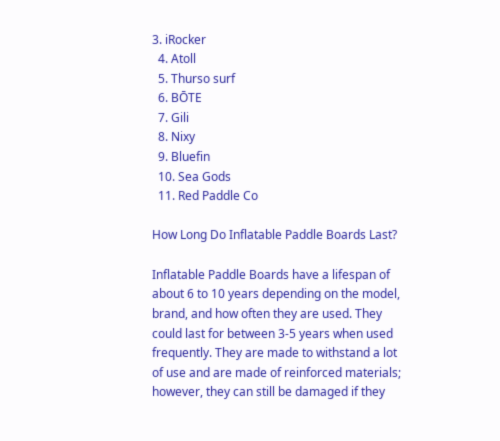3. iRocker
  4. Atoll
  5. Thurso surf
  6. BŌTE
  7. Gili
  8. Nixy
  9. Bluefin
  10. Sea Gods
  11. Red Paddle Co

How Long Do Inflatable Paddle Boards Last?

Inflatable Paddle Boards have a lifespan of about 6 to 10 years depending on the model, brand, and how often they are used. They could last for between 3-5 years when used frequently. They are made to withstand a lot of use and are made of reinforced materials; however, they can still be damaged if they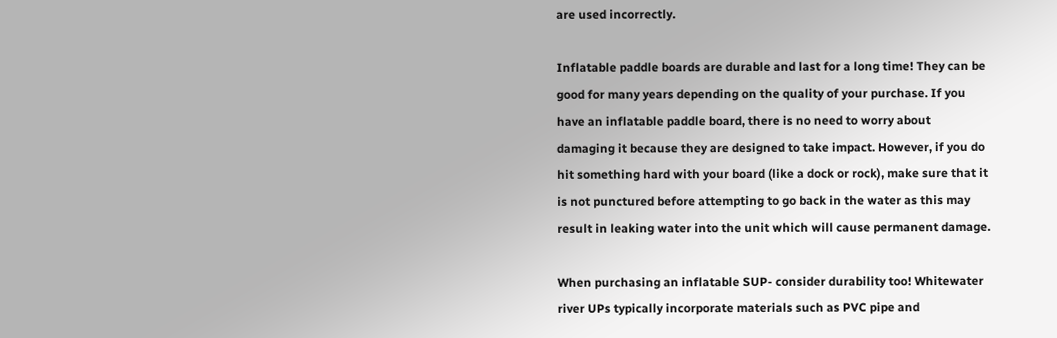are used incorrectly.

Inflatable paddle boards are durable and last for a long time! They can be good for many years depending on the quality of your purchase. If you have an inflatable paddle board, there is no need to worry about damaging it because they are designed to take impact. However, if you do hit something hard with your board (like a dock or rock), make sure that it is not punctured before attempting to go back in the water as this may result in leaking water into the unit which will cause permanent damage.

When purchasing an inflatable SUP- consider durability too! Whitewater river UPs typically incorporate materials such as PVC pipe and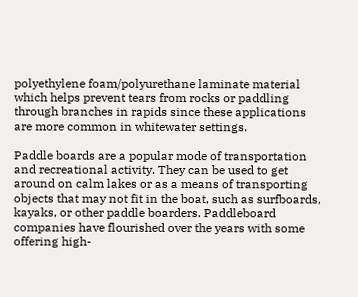polyethylene foam/polyurethane laminate material which helps prevent tears from rocks or paddling through branches in rapids since these applications are more common in whitewater settings.

Paddle boards are a popular mode of transportation and recreational activity. They can be used to get around on calm lakes or as a means of transporting objects that may not fit in the boat, such as surfboards, kayaks, or other paddle boarders. Paddleboard companies have flourished over the years with some offering high-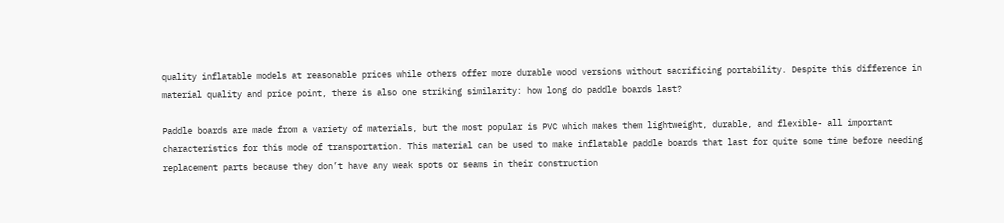quality inflatable models at reasonable prices while others offer more durable wood versions without sacrificing portability. Despite this difference in material quality and price point, there is also one striking similarity: how long do paddle boards last?

Paddle boards are made from a variety of materials, but the most popular is PVC which makes them lightweight, durable, and flexible- all important characteristics for this mode of transportation. This material can be used to make inflatable paddle boards that last for quite some time before needing replacement parts because they don’t have any weak spots or seams in their construction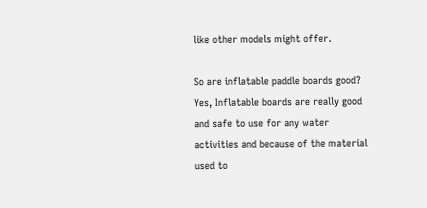like other models might offer.

So are inflatable paddle boards good? Yes, Inflatable boards are really good and safe to use for any water activities and because of the material used to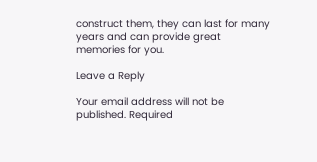construct them, they can last for many years and can provide great memories for you.

Leave a Reply

Your email address will not be published. Required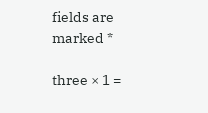fields are marked *

three × 1 =